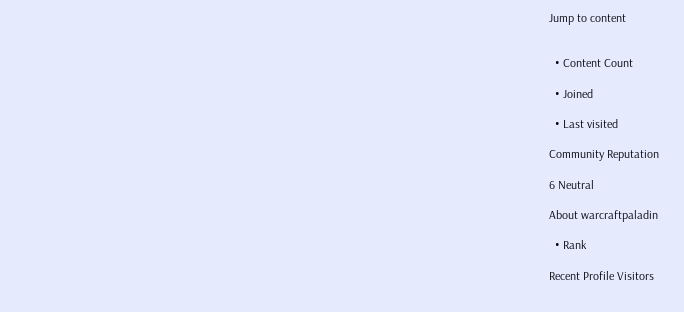Jump to content


  • Content Count

  • Joined

  • Last visited

Community Reputation

6 Neutral

About warcraftpaladin

  • Rank

Recent Profile Visitors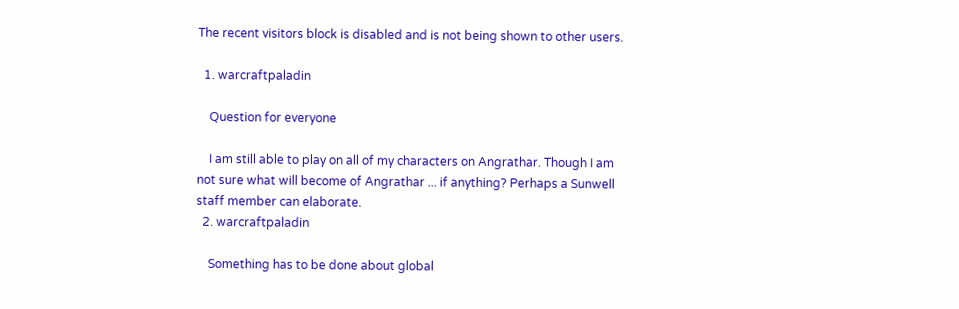The recent visitors block is disabled and is not being shown to other users.

  1. warcraftpaladin

    Question for everyone

    I am still able to play on all of my characters on Angrathar. Though I am not sure what will become of Angrathar ... if anything? Perhaps a Sunwell staff member can elaborate.
  2. warcraftpaladin

    Something has to be done about global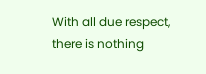With all due respect, there is nothing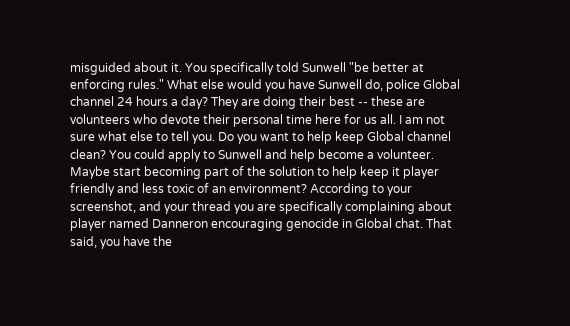misguided about it. You specifically told Sunwell "be better at enforcing rules." What else would you have Sunwell do, police Global channel 24 hours a day? They are doing their best -- these are volunteers who devote their personal time here for us all. I am not sure what else to tell you. Do you want to help keep Global channel clean? You could apply to Sunwell and help become a volunteer. Maybe start becoming part of the solution to help keep it player friendly and less toxic of an environment? According to your screenshot, and your thread you are specifically complaining about player named Danneron encouraging genocide in Global chat. That said, you have the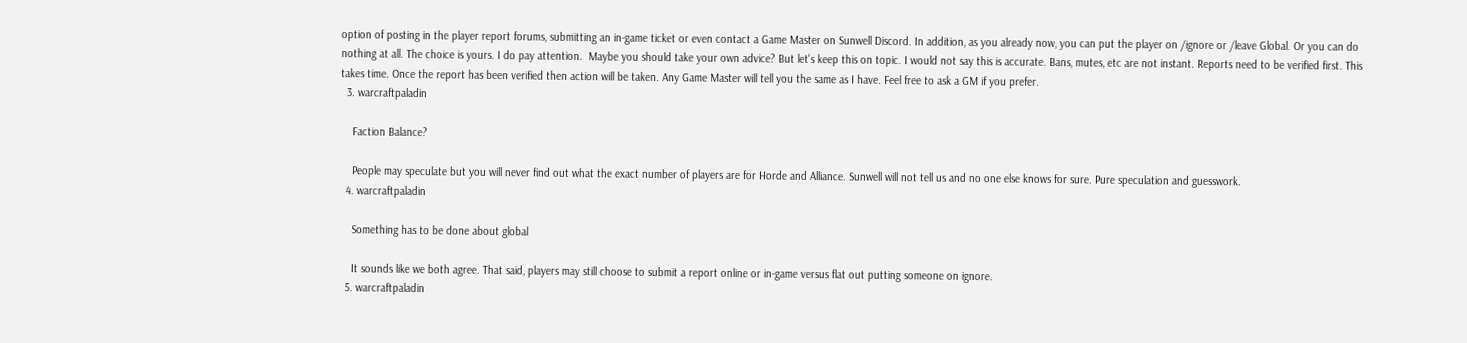option of posting in the player report forums, submitting an in-game ticket or even contact a Game Master on Sunwell Discord. In addition, as you already now, you can put the player on /ignore or /leave Global. Or you can do nothing at all. The choice is yours. I do pay attention.  Maybe you should take your own advice? But let's keep this on topic. I would not say this is accurate. Bans, mutes, etc are not instant. Reports need to be verified first. This takes time. Once the report has been verified then action will be taken. Any Game Master will tell you the same as I have. Feel free to ask a GM if you prefer.
  3. warcraftpaladin

    Faction Balance?

    People may speculate but you will never find out what the exact number of players are for Horde and Alliance. Sunwell will not tell us and no one else knows for sure. Pure speculation and guesswork.
  4. warcraftpaladin

    Something has to be done about global

    It sounds like we both agree. That said, players may still choose to submit a report online or in-game versus flat out putting someone on ignore.
  5. warcraftpaladin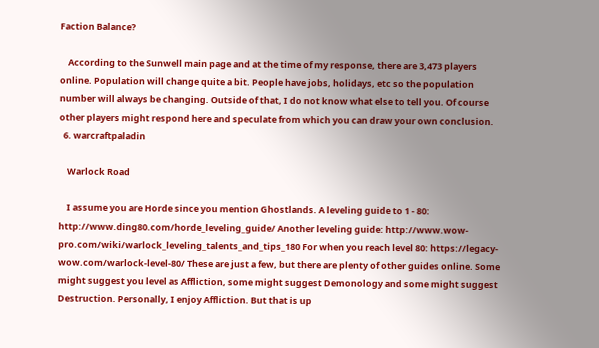Faction Balance?

    According to the Sunwell main page and at the time of my response, there are 3,473 players online. Population will change quite a bit. People have jobs, holidays, etc so the population number will always be changing. Outside of that, I do not know what else to tell you. Of course other players might respond here and speculate from which you can draw your own conclusion.
  6. warcraftpaladin

    Warlock Road

    I assume you are Horde since you mention Ghostlands. A leveling guide to 1 - 80: http://www.ding80.com/horde_leveling_guide/ Another leveling guide: http://www.wow-pro.com/wiki/warlock_leveling_talents_and_tips_180 For when you reach level 80: https://legacy-wow.com/warlock-level-80/ These are just a few, but there are plenty of other guides online. Some might suggest you level as Affliction, some might suggest Demonology and some might suggest Destruction. Personally, I enjoy Affliction. But that is up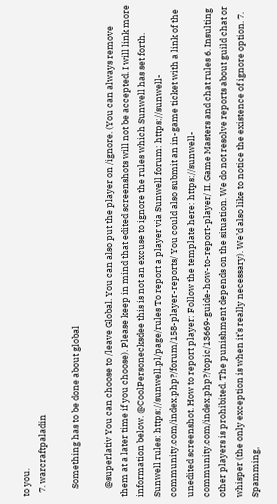to you.
  7. warcraftpaladin

    Something has to be done about global

    @superlativ You can choose to /leave Global. You can also put the player on /ignore. (You can always remove them at a later time if you choose). Please keep in mind that edited screenshots will not be accepted. I will link more information below. @CoolPersonecksdee this is not an excuse to ignore the rules which Sunwell has set forth. Sunwell rules: https://sunwell.pl/page/rules To report a player via Sunwell forum: https://sunwell-community.com/index.php?/forum/158-player-reports/ You could also submit an in-game ticket with a link of the unedited screenshot. How to report player: Follow the template here: https://sunwell-community.com/index.php?/topic/13669-guide-how-to-report-player/ II. Game Masters and chat rules 6. Insulting other players is prohibited. The punishment depends on the situation. We do not resolve reports about guild chat or whisper (the only exception is when it’s really necessary). We’d also like to notice the existence of ignore option. 7. Spamming,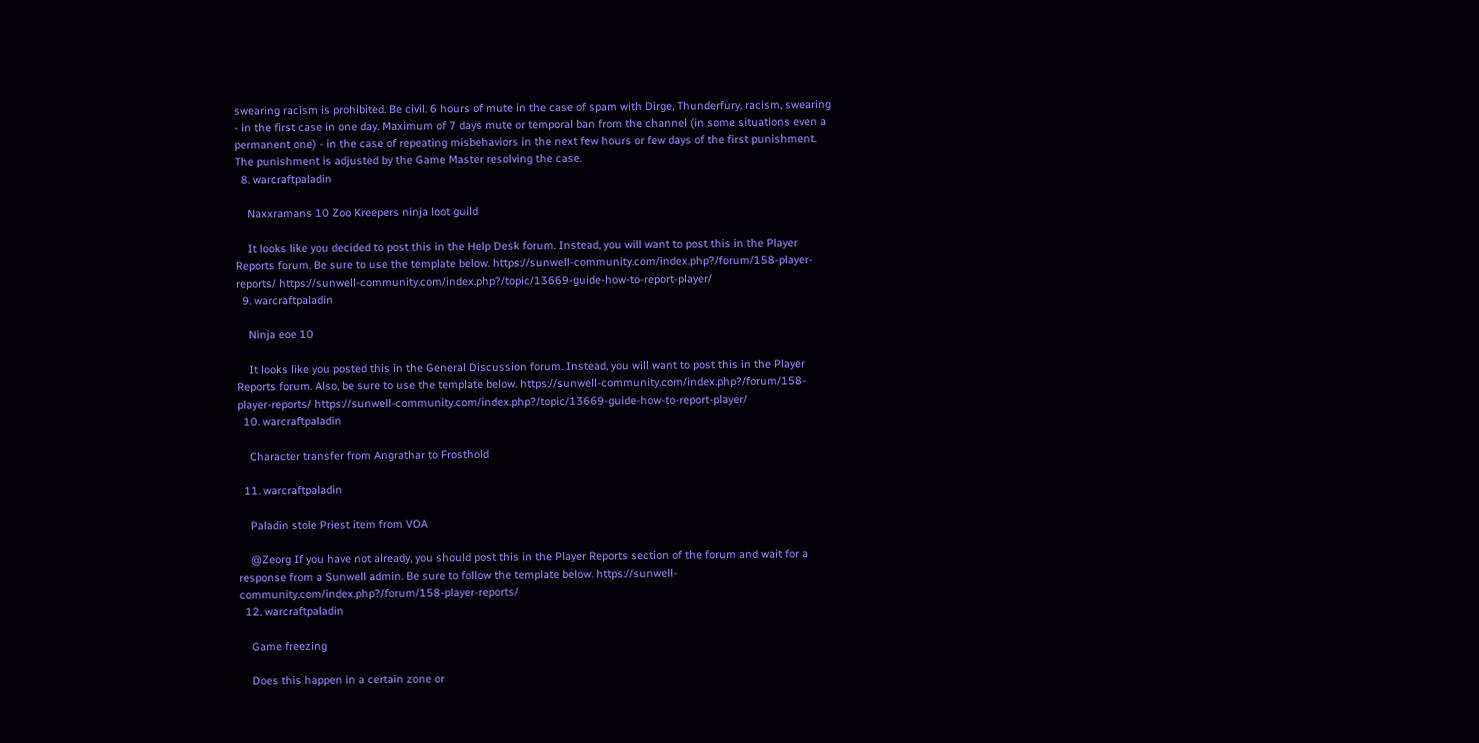swearing racism is prohibited. Be civil. 6 hours of mute in the case of spam with Dirge, Thunderfury, racism, swearing - in the first case in one day. Maximum of 7 days mute or temporal ban from the channel (in some situations even a permanent one) - in the case of repeating misbehaviors in the next few hours or few days of the first punishment. The punishment is adjusted by the Game Master resolving the case.
  8. warcraftpaladin

    Naxxramans 10 Zoo Kreepers ninja loot guild

    It looks like you decided to post this in the Help Desk forum. Instead, you will want to post this in the Player Reports forum. Be sure to use the template below. https://sunwell-community.com/index.php?/forum/158-player-reports/ https://sunwell-community.com/index.php?/topic/13669-guide-how-to-report-player/
  9. warcraftpaladin

    Ninja eoe 10

    It looks like you posted this in the General Discussion forum. Instead, you will want to post this in the Player Reports forum. Also, be sure to use the template below. https://sunwell-community.com/index.php?/forum/158-player-reports/ https://sunwell-community.com/index.php?/topic/13669-guide-how-to-report-player/
  10. warcraftpaladin

    Character transfer from Angrathar to Frosthold

  11. warcraftpaladin

    Paladin stole Priest item from VOA

    @Zeorg If you have not already, you should post this in the Player Reports section of the forum and wait for a response from a Sunwell admin. Be sure to follow the template below. https://sunwell-community.com/index.php?/forum/158-player-reports/
  12. warcraftpaladin

    Game freezing

    Does this happen in a certain zone or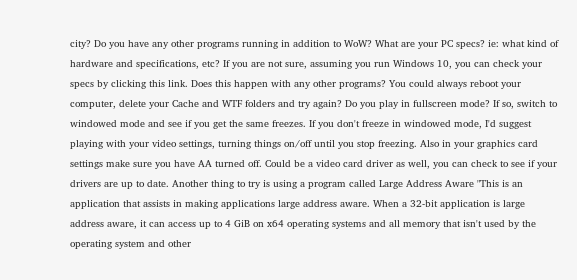city? Do you have any other programs running in addition to WoW? What are your PC specs? ie: what kind of hardware and specifications, etc? If you are not sure, assuming you run Windows 10, you can check your specs by clicking this link. Does this happen with any other programs? You could always reboot your computer, delete your Cache and WTF folders and try again? Do you play in fullscreen mode? If so, switch to windowed mode and see if you get the same freezes. If you don't freeze in windowed mode, I'd suggest playing with your video settings, turning things on/off until you stop freezing. Also in your graphics card settings make sure you have AA turned off. Could be a video card driver as well, you can check to see if your drivers are up to date. Another thing to try is using a program called Large Address Aware "This is an application that assists in making applications large address aware. When a 32-bit application is large address aware, it can access up to 4 GiB on x64 operating systems and all memory that isn't used by the operating system and other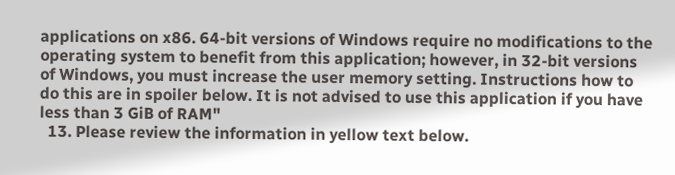applications on x86. 64-bit versions of Windows require no modifications to the operating system to benefit from this application; however, in 32-bit versions of Windows, you must increase the user memory setting. Instructions how to do this are in spoiler below. It is not advised to use this application if you have less than 3 GiB of RAM"
  13. Please review the information in yellow text below.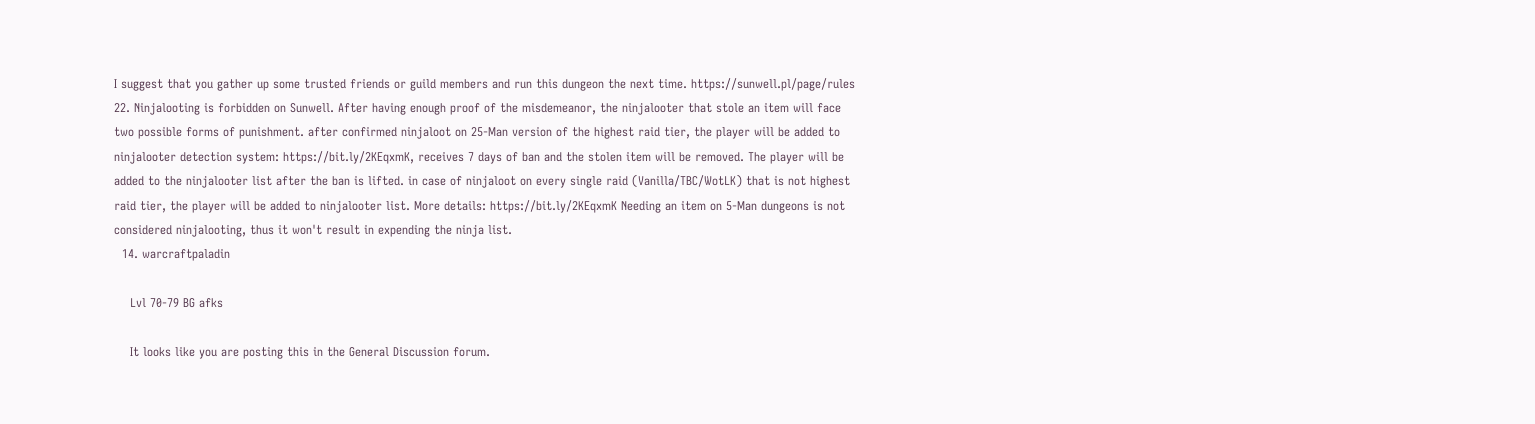I suggest that you gather up some trusted friends or guild members and run this dungeon the next time. https://sunwell.pl/page/rules 22. Ninjalooting is forbidden on Sunwell. After having enough proof of the misdemeanor, the ninjalooter that stole an item will face two possible forms of punishment. after confirmed ninjaloot on 25-Man version of the highest raid tier, the player will be added to ninjalooter detection system: https://bit.ly/2KEqxmK, receives 7 days of ban and the stolen item will be removed. The player will be added to the ninjalooter list after the ban is lifted. in case of ninjaloot on every single raid (Vanilla/TBC/WotLK) that is not highest raid tier, the player will be added to ninjalooter list. More details: https://bit.ly/2KEqxmK Needing an item on 5-Man dungeons is not considered ninjalooting, thus it won't result in expending the ninja list.
  14. warcraftpaladin

    Lvl 70-79 BG afks

    It looks like you are posting this in the General Discussion forum.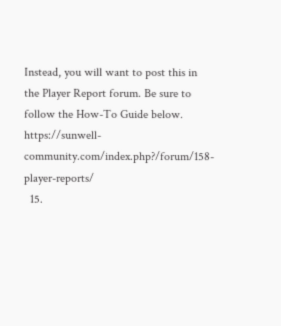Instead, you will want to post this in the Player Report forum. Be sure to follow the How-To Guide below. https://sunwell-community.com/index.php?/forum/158-player-reports/
  15.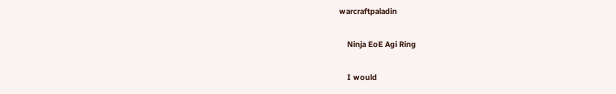warcraftpaladin

    Ninja EoE Agi Ring

    I would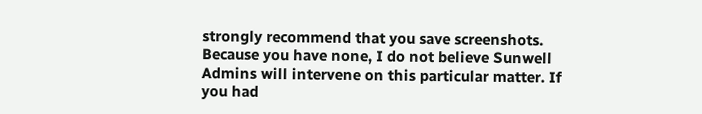strongly recommend that you save screenshots. Because you have none, I do not believe Sunwell Admins will intervene on this particular matter. If you had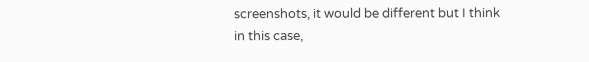screenshots, it would be different but I think in this case,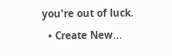you're out of luck.
  • Create New...